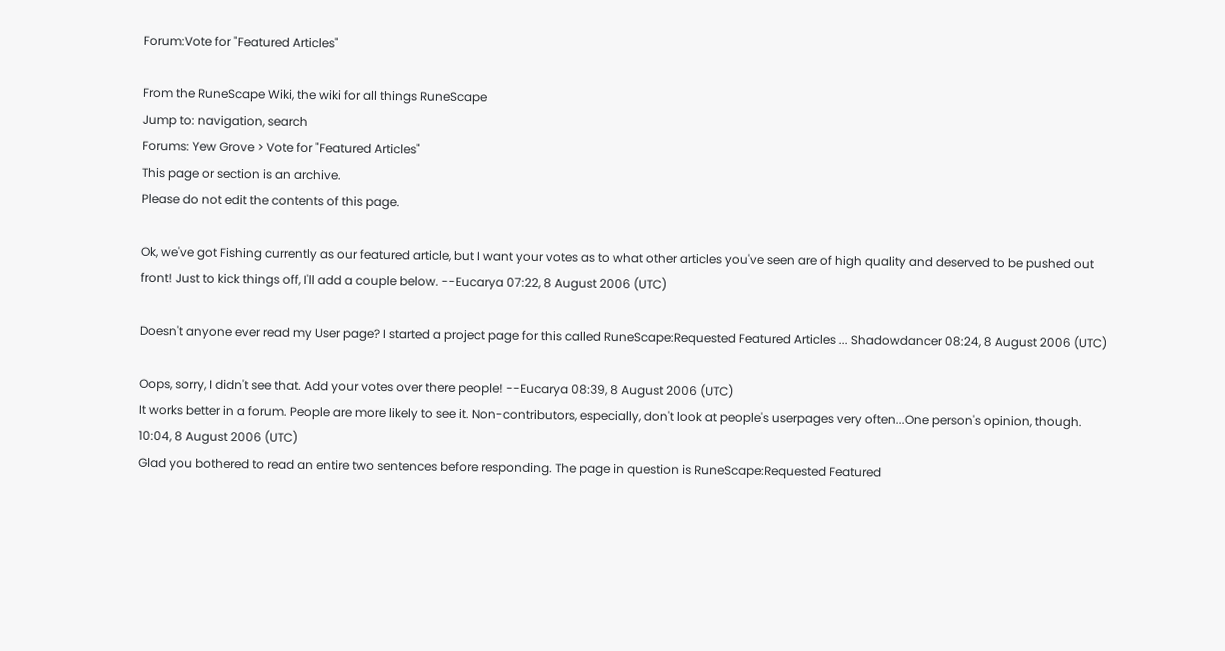Forum:Vote for "Featured Articles"

From the RuneScape Wiki, the wiki for all things RuneScape
Jump to: navigation, search
Forums: Yew Grove > Vote for "Featured Articles"
This page or section is an archive.
Please do not edit the contents of this page.

Ok, we've got Fishing currently as our featured article, but I want your votes as to what other articles you've seen are of high quality and deserved to be pushed out front! Just to kick things off, I'll add a couple below. --Eucarya 07:22, 8 August 2006 (UTC)

Doesn't anyone ever read my User page? I started a project page for this called RuneScape:Requested Featured Articles ... Shadowdancer 08:24, 8 August 2006 (UTC)

Oops, sorry, I didn't see that. Add your votes over there people! --Eucarya 08:39, 8 August 2006 (UTC)
It works better in a forum. People are more likely to see it. Non-contributors, especially, don't look at people's userpages very often...One person's opinion, though. 10:04, 8 August 2006 (UTC)
Glad you bothered to read an entire two sentences before responding. The page in question is RuneScape:Requested Featured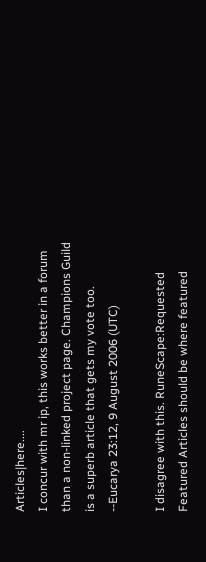Articles|here....
I concur with mr ip, this works better in a forum than a non-linked project page. Champions Guild is a superb article that gets my vote too. --Eucarya 23:12, 9 August 2006 (UTC)

I disagree with this. RuneScape:Requested Featured Articles should be where featured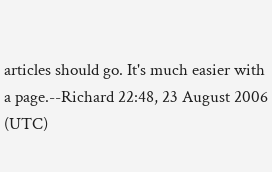articles should go. It's much easier with a page.--Richard 22:48, 23 August 2006 (UTC)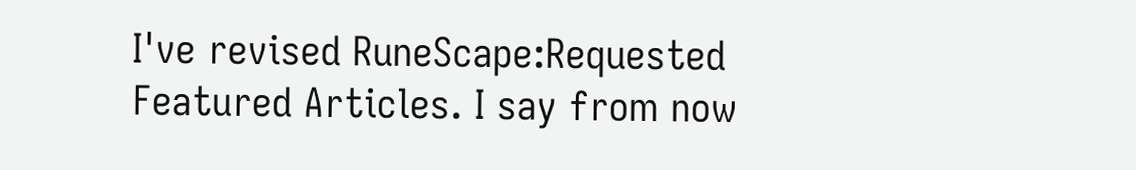I've revised RuneScape:Requested Featured Articles. I say from now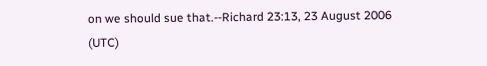on we should sue that.--Richard 23:13, 23 August 2006 (UTC)